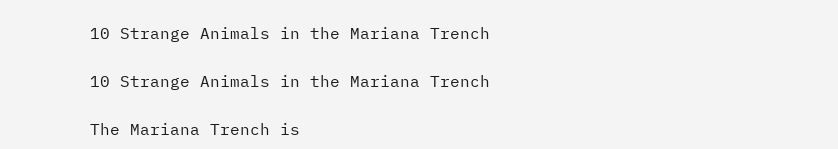10 Strange Animals in the Mariana Trench

10 Strange Animals in the Mariana Trench

The Mariana Trench is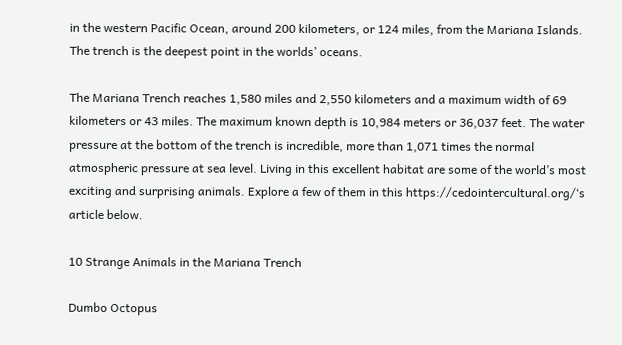in the western Pacific Ocean, around 200 kilometers, or 124 miles, from the Mariana Islands. The trench is the deepest point in the worlds’ oceans.

The Mariana Trench reaches 1,580 miles and 2,550 kilometers and a maximum width of 69 kilometers or 43 miles. The maximum known depth is 10,984 meters or 36,037 feet. The water pressure at the bottom of the trench is incredible, more than 1,071 times the normal atmospheric pressure at sea level. Living in this excellent habitat are some of the world’s most exciting and surprising animals. Explore a few of them in this https://cedointercultural.org/‘s article below.

10 Strange Animals in the Mariana Trench

Dumbo Octopus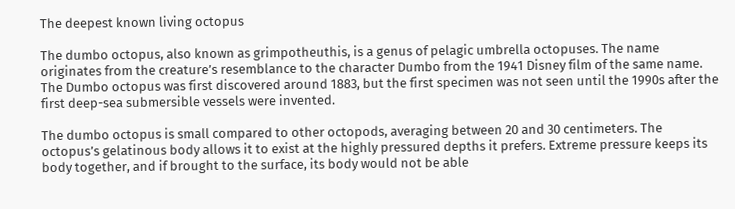The deepest known living octopus

The dumbo octopus, also known as grimpotheuthis, is a genus of pelagic umbrella octopuses. The name originates from the creature’s resemblance to the character Dumbo from the 1941 Disney film of the same name. The Dumbo octopus was first discovered around 1883, but the first specimen was not seen until the 1990s after the first deep-sea submersible vessels were invented.

The dumbo octopus is small compared to other octopods, averaging between 20 and 30 centimeters. The octopus’s gelatinous body allows it to exist at the highly pressured depths it prefers. Extreme pressure keeps its body together, and if brought to the surface, its body would not be able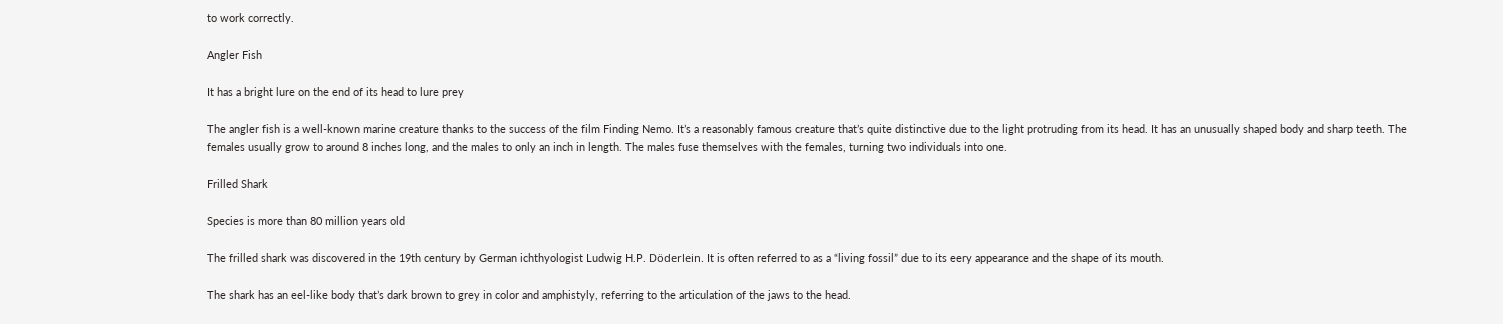to work correctly.

Angler Fish

It has a bright lure on the end of its head to lure prey

The angler fish is a well-known marine creature thanks to the success of the film Finding Nemo. It’s a reasonably famous creature that’s quite distinctive due to the light protruding from its head. It has an unusually shaped body and sharp teeth. The females usually grow to around 8 inches long, and the males to only an inch in length. The males fuse themselves with the females, turning two individuals into one.

Frilled Shark

Species is more than 80 million years old

The frilled shark was discovered in the 19th century by German ichthyologist Ludwig H.P. Döderlein. It is often referred to as a “living fossil” due to its eery appearance and the shape of its mouth.

The shark has an eel-like body that’s dark brown to grey in color and amphistyly, referring to the articulation of the jaws to the head.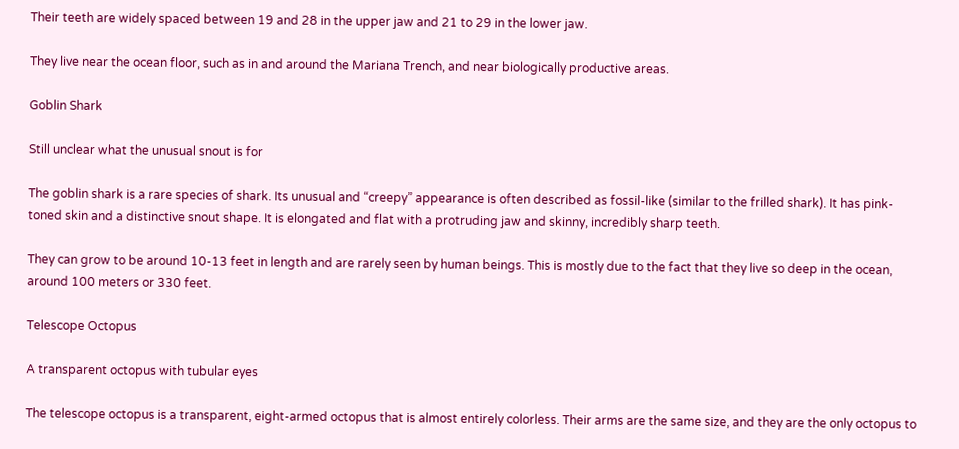Their teeth are widely spaced between 19 and 28 in the upper jaw and 21 to 29 in the lower jaw.

They live near the ocean floor, such as in and around the Mariana Trench, and near biologically productive areas.

Goblin Shark

Still unclear what the unusual snout is for

The goblin shark is a rare species of shark. Its unusual and “creepy” appearance is often described as fossil-like (similar to the frilled shark). It has pink-toned skin and a distinctive snout shape. It is elongated and flat with a protruding jaw and skinny, incredibly sharp teeth.

They can grow to be around 10-13 feet in length and are rarely seen by human beings. This is mostly due to the fact that they live so deep in the ocean, around 100 meters or 330 feet.

Telescope Octopus

A transparent octopus with tubular eyes

The telescope octopus is a transparent, eight-armed octopus that is almost entirely colorless. Their arms are the same size, and they are the only octopus to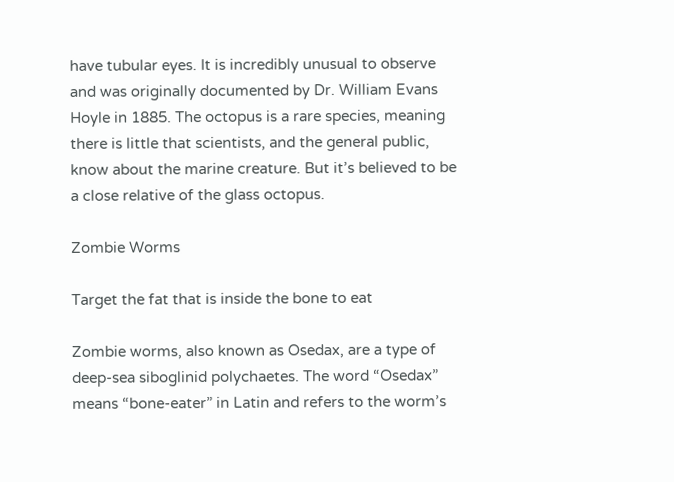have tubular eyes. It is incredibly unusual to observe and was originally documented by Dr. William Evans Hoyle in 1885. The octopus is a rare species, meaning there is little that scientists, and the general public, know about the marine creature. But it’s believed to be a close relative of the glass octopus.

Zombie Worms

Target the fat that is inside the bone to eat

Zombie worms, also known as Osedax, are a type of deep-sea siboglinid polychaetes. The word “Osedax” means “bone-eater” in Latin and refers to the worm’s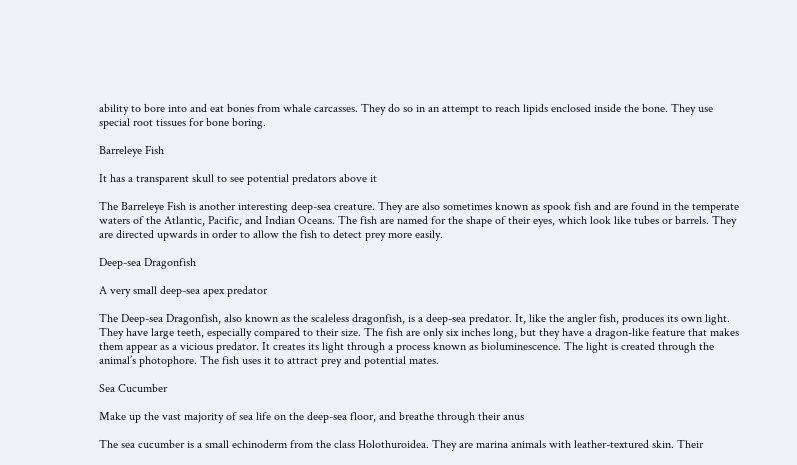ability to bore into and eat bones from whale carcasses. They do so in an attempt to reach lipids enclosed inside the bone. They use special root tissues for bone boring.

Barreleye Fish

It has a transparent skull to see potential predators above it

The Barreleye Fish is another interesting deep-sea creature. They are also sometimes known as spook fish and are found in the temperate waters of the Atlantic, Pacific, and Indian Oceans. The fish are named for the shape of their eyes, which look like tubes or barrels. They are directed upwards in order to allow the fish to detect prey more easily.

Deep-sea Dragonfish

A very small deep-sea apex predator

The Deep-sea Dragonfish, also known as the scaleless dragonfish, is a deep-sea predator. It, like the angler fish, produces its own light. They have large teeth, especially compared to their size. The fish are only six inches long, but they have a dragon-like feature that makes them appear as a vicious predator. It creates its light through a process known as bioluminescence. The light is created through the animal’s photophore. The fish uses it to attract prey and potential mates.

Sea Cucumber

Make up the vast majority of sea life on the deep-sea floor, and breathe through their anus

The sea cucumber is a small echinoderm from the class Holothuroidea. They are marina animals with leather-textured skin. Their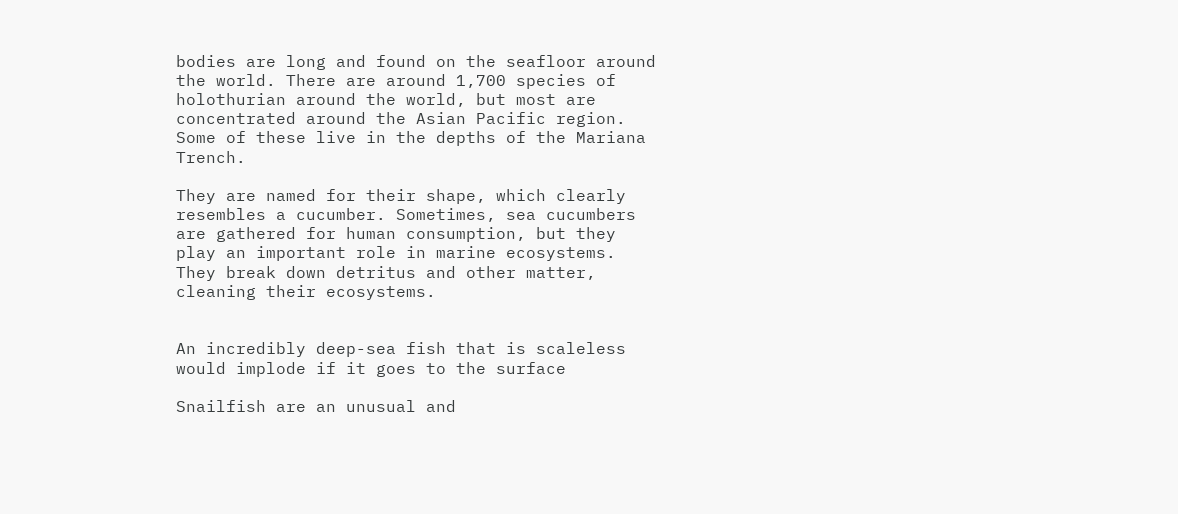bodies are long and found on the seafloor around the world. There are around 1,700 species of holothurian around the world, but most are concentrated around the Asian Pacific region. Some of these live in the depths of the Mariana Trench.

They are named for their shape, which clearly resembles a cucumber. Sometimes, sea cucumbers are gathered for human consumption, but they play an important role in marine ecosystems. They break down detritus and other matter, cleaning their ecosystems.


An incredibly deep-sea fish that is scaleless would implode if it goes to the surface

Snailfish are an unusual and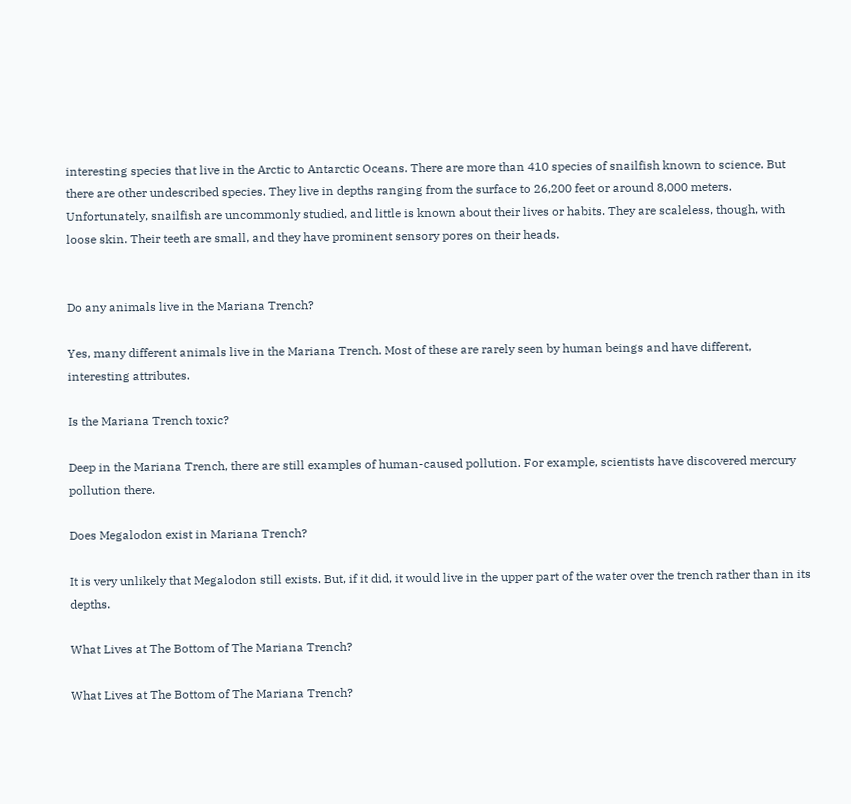interesting species that live in the Arctic to Antarctic Oceans. There are more than 410 species of snailfish known to science. But there are other undescribed species. They live in depths ranging from the surface to 26,200 feet or around 8,000 meters. Unfortunately, snailfish are uncommonly studied, and little is known about their lives or habits. They are scaleless, though, with loose skin. Their teeth are small, and they have prominent sensory pores on their heads.


Do any animals live in the Mariana Trench?

Yes, many different animals live in the Mariana Trench. Most of these are rarely seen by human beings and have different, interesting attributes.

Is the Mariana Trench toxic?

Deep in the Mariana Trench, there are still examples of human-caused pollution. For example, scientists have discovered mercury pollution there.

Does Megalodon exist in Mariana Trench?

It is very unlikely that Megalodon still exists. But, if it did, it would live in the upper part of the water over the trench rather than in its depths.

What Lives at The Bottom of The Mariana Trench?

What Lives at The Bottom of The Mariana Trench?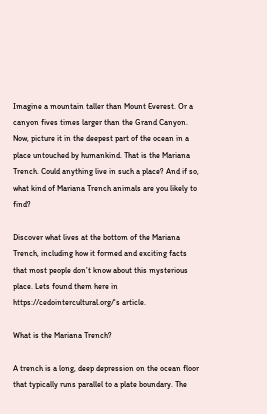Imagine a mountain taller than Mount Everest. Or a canyon fives times larger than the Grand Canyon. Now, picture it in the deepest part of the ocean in a place untouched by humankind. That is the Mariana Trench. Could anything live in such a place? And if so, what kind of Mariana Trench animals are you likely to find?

Discover what lives at the bottom of the Mariana Trench, including how it formed and exciting facts that most people don’t know about this mysterious place. Lets found them here in https://cedointercultural.org/‘s article.

What is the Mariana Trench?

A trench is a long, deep depression on the ocean floor that typically runs parallel to a plate boundary. The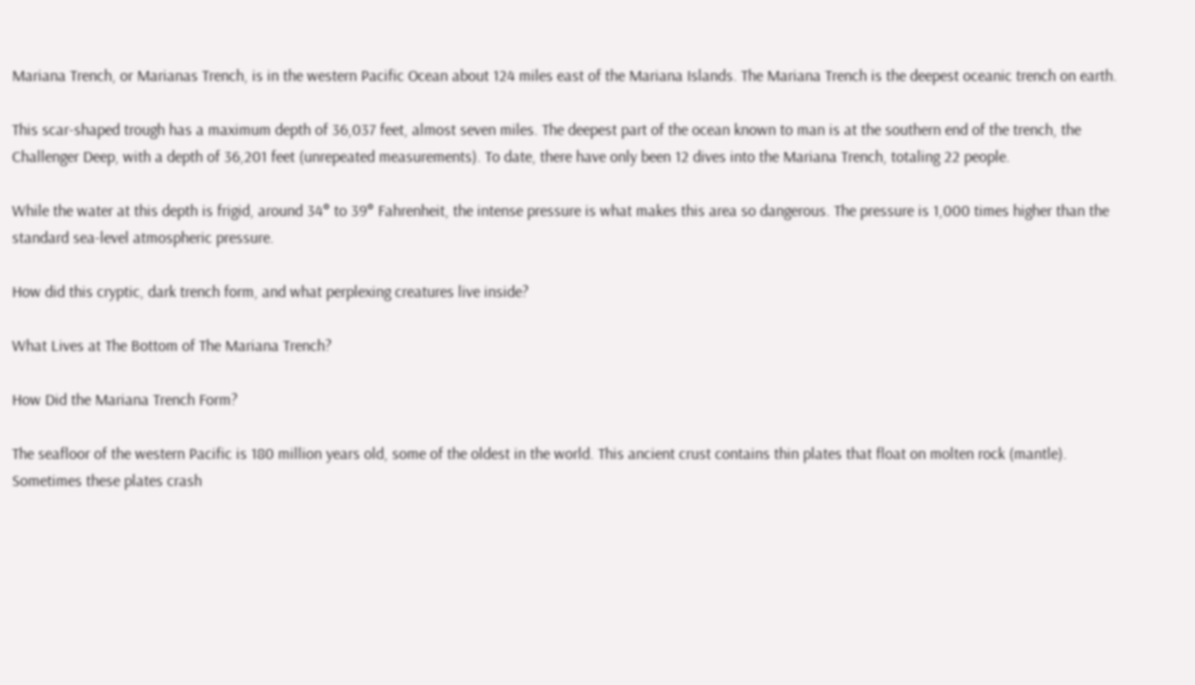Mariana Trench, or Marianas Trench, is in the western Pacific Ocean about 124 miles east of the Mariana Islands. The Mariana Trench is the deepest oceanic trench on earth.

This scar-shaped trough has a maximum depth of 36,037 feet, almost seven miles. The deepest part of the ocean known to man is at the southern end of the trench, the Challenger Deep, with a depth of 36,201 feet (unrepeated measurements). To date, there have only been 12 dives into the Mariana Trench, totaling 22 people.

While the water at this depth is frigid, around 34° to 39° Fahrenheit, the intense pressure is what makes this area so dangerous. The pressure is 1,000 times higher than the standard sea-level atmospheric pressure.

How did this cryptic, dark trench form, and what perplexing creatures live inside?

What Lives at The Bottom of The Mariana Trench?

How Did the Mariana Trench Form?

The seafloor of the western Pacific is 180 million years old, some of the oldest in the world. This ancient crust contains thin plates that float on molten rock (mantle). Sometimes these plates crash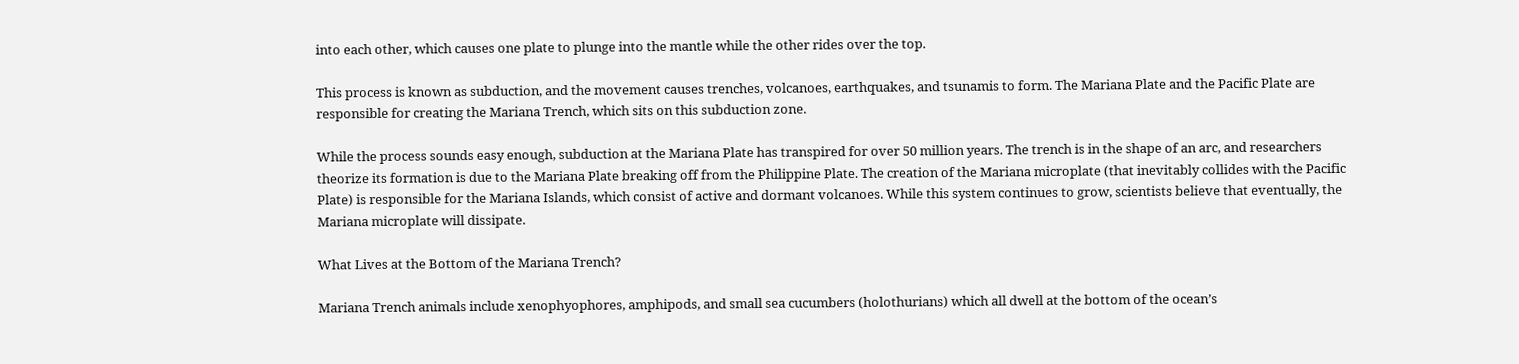into each other, which causes one plate to plunge into the mantle while the other rides over the top.

This process is known as subduction, and the movement causes trenches, volcanoes, earthquakes, and tsunamis to form. The Mariana Plate and the Pacific Plate are responsible for creating the Mariana Trench, which sits on this subduction zone.

While the process sounds easy enough, subduction at the Mariana Plate has transpired for over 50 million years. The trench is in the shape of an arc, and researchers theorize its formation is due to the Mariana Plate breaking off from the Philippine Plate. The creation of the Mariana microplate (that inevitably collides with the Pacific Plate) is responsible for the Mariana Islands, which consist of active and dormant volcanoes. While this system continues to grow, scientists believe that eventually, the Mariana microplate will dissipate.

What Lives at the Bottom of the Mariana Trench?

Mariana Trench animals include xenophyophores, amphipods, and small sea cucumbers (holothurians) which all dwell at the bottom of the ocean’s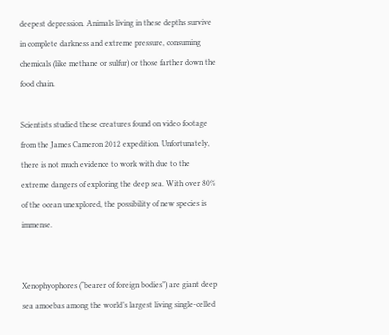deepest depression. Animals living in these depths survive in complete darkness and extreme pressure, consuming chemicals (like methane or sulfur) or those farther down the food chain.

Scientists studied these creatures found on video footage from the James Cameron 2012 expedition. Unfortunately, there is not much evidence to work with due to the extreme dangers of exploring the deep sea. With over 80% of the ocean unexplored, the possibility of new species is immense.


Xenophyophores (“bearer of foreign bodies”) are giant deep sea amoebas among the world’s largest living single-celled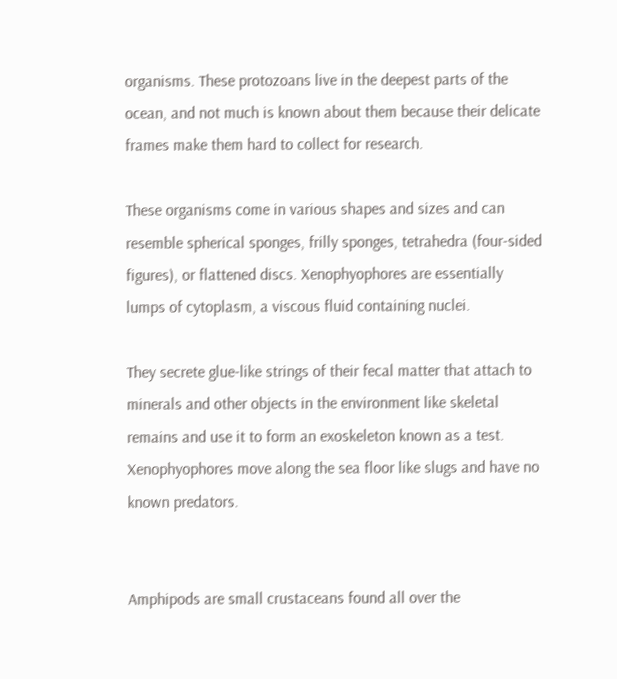organisms. These protozoans live in the deepest parts of the ocean, and not much is known about them because their delicate frames make them hard to collect for research.

These organisms come in various shapes and sizes and can resemble spherical sponges, frilly sponges, tetrahedra (four-sided figures), or flattened discs. Xenophyophores are essentially lumps of cytoplasm, a viscous fluid containing nuclei.

They secrete glue-like strings of their fecal matter that attach to minerals and other objects in the environment like skeletal remains and use it to form an exoskeleton known as a test. Xenophyophores move along the sea floor like slugs and have no known predators.


Amphipods are small crustaceans found all over the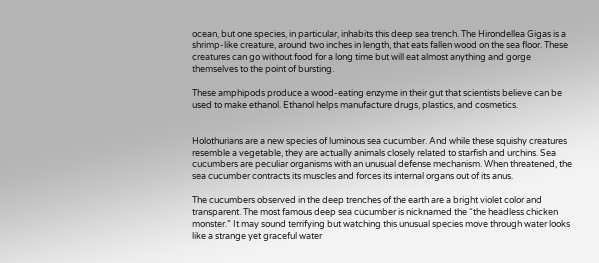ocean, but one species, in particular, inhabits this deep sea trench. The Hirondellea Gigas is a shrimp-like creature, around two inches in length, that eats fallen wood on the sea floor. These creatures can go without food for a long time but will eat almost anything and gorge themselves to the point of bursting.

These amphipods produce a wood-eating enzyme in their gut that scientists believe can be used to make ethanol. Ethanol helps manufacture drugs, plastics, and cosmetics.


Holothurians are a new species of luminous sea cucumber. And while these squishy creatures resemble a vegetable, they are actually animals closely related to starfish and urchins. Sea cucumbers are peculiar organisms with an unusual defense mechanism. When threatened, the sea cucumber contracts its muscles and forces its internal organs out of its anus.

The cucumbers observed in the deep trenches of the earth are a bright violet color and transparent. The most famous deep sea cucumber is nicknamed the “the headless chicken monster.” It may sound terrifying but watching this unusual species move through water looks like a strange yet graceful water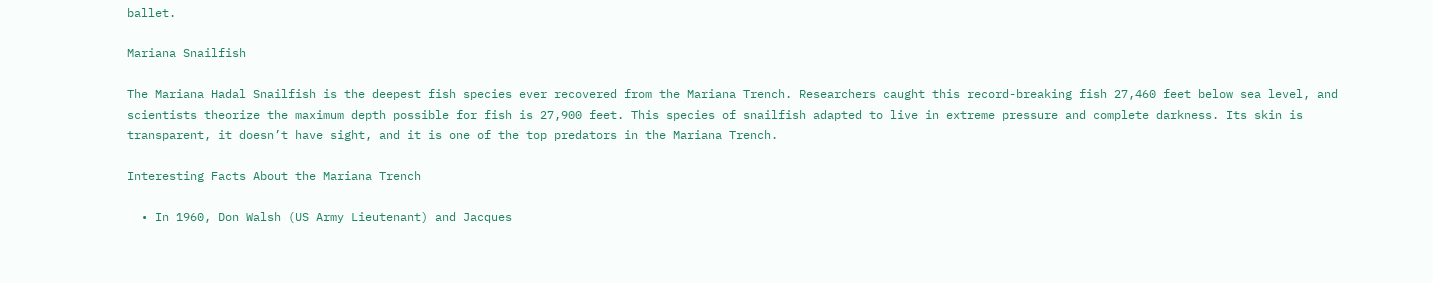ballet.

Mariana Snailfish

The Mariana Hadal Snailfish is the deepest fish species ever recovered from the Mariana Trench. Researchers caught this record-breaking fish 27,460 feet below sea level, and scientists theorize the maximum depth possible for fish is 27,900 feet. This species of snailfish adapted to live in extreme pressure and complete darkness. Its skin is transparent, it doesn’t have sight, and it is one of the top predators in the Mariana Trench.

Interesting Facts About the Mariana Trench

  • In 1960, Don Walsh (US Army Lieutenant) and Jacques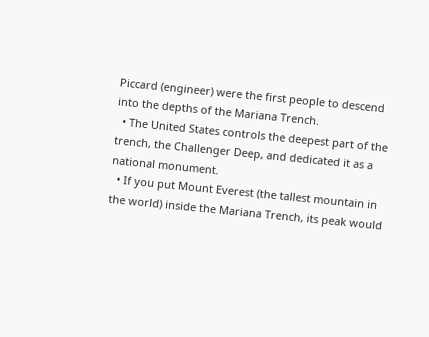Piccard (engineer) were the first people to descend into the depths of the Mariana Trench.
  • The United States controls the deepest part of the trench, the Challenger Deep, and dedicated it as a national monument.
  • If you put Mount Everest (the tallest mountain in the world) inside the Mariana Trench, its peak would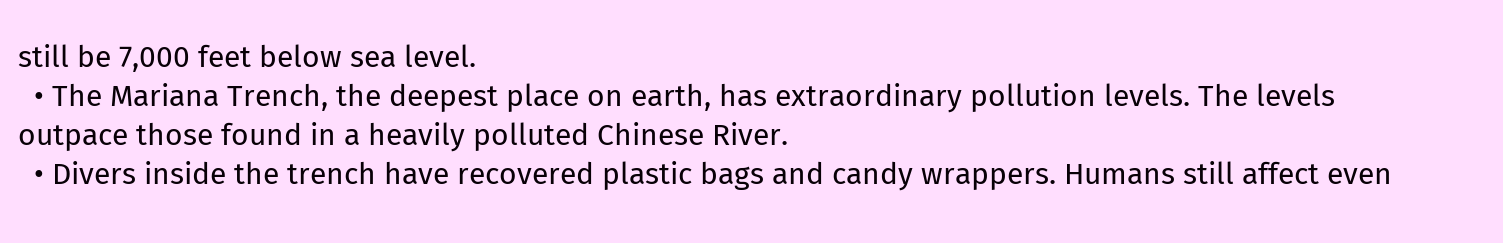still be 7,000 feet below sea level.
  • The Mariana Trench, the deepest place on earth, has extraordinary pollution levels. The levels outpace those found in a heavily polluted Chinese River.
  • Divers inside the trench have recovered plastic bags and candy wrappers. Humans still affect even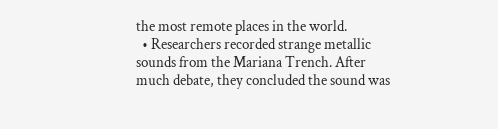the most remote places in the world.
  • Researchers recorded strange metallic sounds from the Mariana Trench. After much debate, they concluded the sound was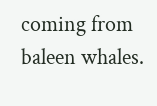coming from baleen whales.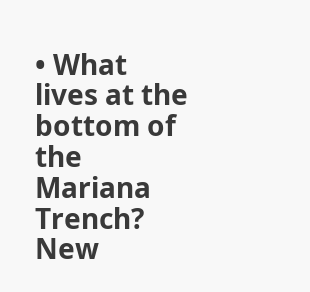• What lives at the bottom of the Mariana Trench? New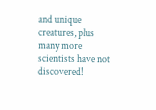and unique creatures, plus many more scientists have not discovered!